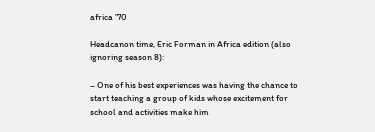africa '70

Headcanon time, Eric Forman in Africa edition (also ignoring season 8):

– One of his best experiences was having the chance to start teaching a group of kids whose excitement for school and activities make him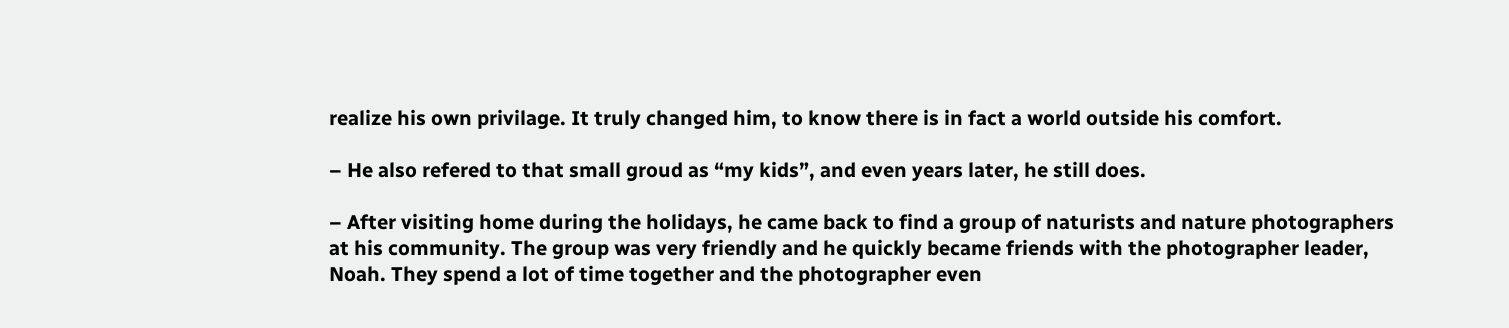realize his own privilage. It truly changed him, to know there is in fact a world outside his comfort.

– He also refered to that small groud as “my kids”, and even years later, he still does.

– After visiting home during the holidays, he came back to find a group of naturists and nature photographers at his community. The group was very friendly and he quickly became friends with the photographer leader, Noah. They spend a lot of time together and the photographer even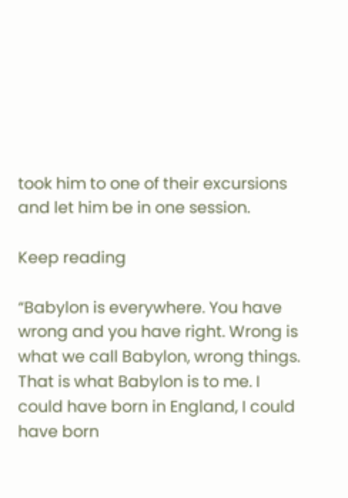took him to one of their excursions and let him be in one session.

Keep reading

“Babylon is everywhere. You have wrong and you have right. Wrong is what we call Babylon, wrong things. That is what Babylon is to me. I could have born in England, I could have born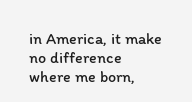in America, it make no difference where me born,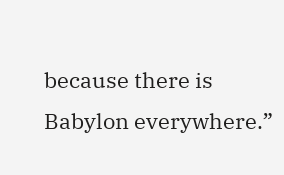because there is Babylon everywhere.”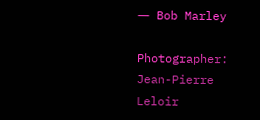― Bob Marley

Photographer: Jean-Pierre Leloir